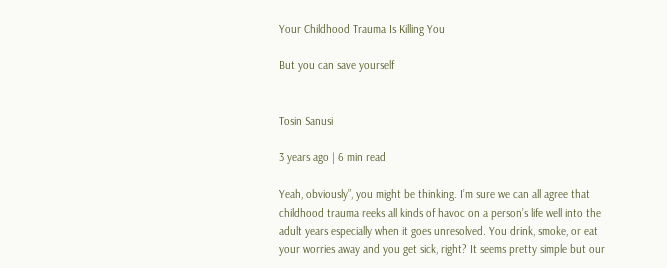Your Childhood Trauma Is Killing You

But you can save yourself


Tosin Sanusi

3 years ago | 6 min read

Yeah, obviously”, you might be thinking. I’m sure we can all agree that childhood trauma reeks all kinds of havoc on a person’s life well into the adult years especially when it goes unresolved. You drink, smoke, or eat your worries away and you get sick, right? It seems pretty simple but our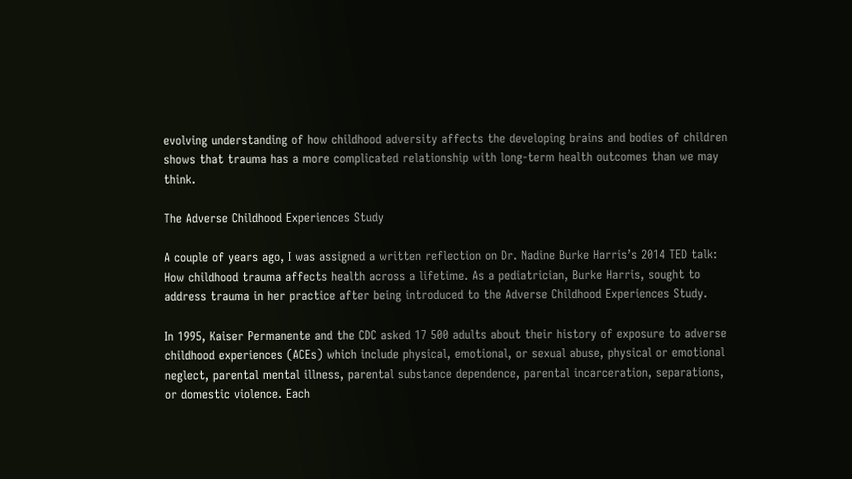evolving understanding of how childhood adversity affects the developing brains and bodies of children shows that trauma has a more complicated relationship with long-term health outcomes than we may think.

The Adverse Childhood Experiences Study

A couple of years ago, I was assigned a written reflection on Dr. Nadine Burke Harris’s 2014 TED talk: How childhood trauma affects health across a lifetime. As a pediatrician, Burke Harris, sought to address trauma in her practice after being introduced to the Adverse Childhood Experiences Study.

In 1995, Kaiser Permanente and the CDC asked 17 500 adults about their history of exposure to adverse childhood experiences (ACEs) which include physical, emotional, or sexual abuse, physical or emotional neglect, parental mental illness, parental substance dependence, parental incarceration, separations, or domestic violence. Each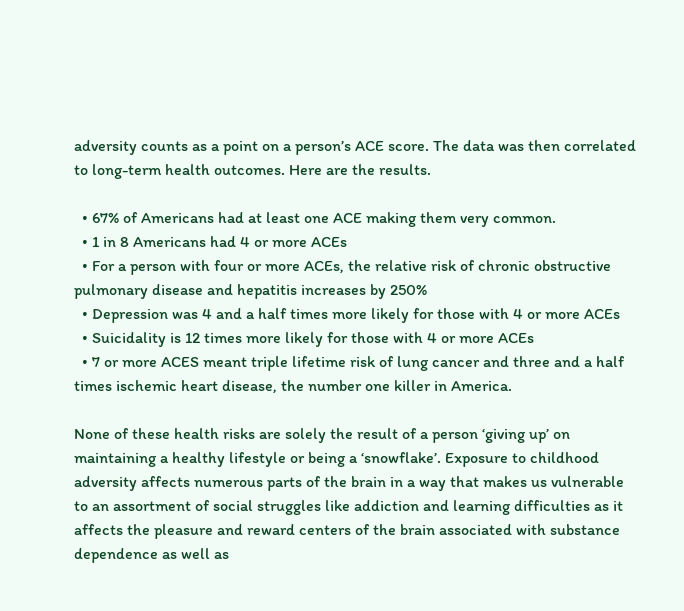adversity counts as a point on a person’s ACE score. The data was then correlated to long-term health outcomes. Here are the results.

  • 67% of Americans had at least one ACE making them very common.
  • 1 in 8 Americans had 4 or more ACEs
  • For a person with four or more ACEs, the relative risk of chronic obstructive pulmonary disease and hepatitis increases by 250%
  • Depression was 4 and a half times more likely for those with 4 or more ACEs
  • Suicidality is 12 times more likely for those with 4 or more ACEs
  • 7 or more ACES meant triple lifetime risk of lung cancer and three and a half times ischemic heart disease, the number one killer in America.

None of these health risks are solely the result of a person ‘giving up’ on maintaining a healthy lifestyle or being a ‘snowflake’. Exposure to childhood adversity affects numerous parts of the brain in a way that makes us vulnerable to an assortment of social struggles like addiction and learning difficulties as it affects the pleasure and reward centers of the brain associated with substance dependence as well as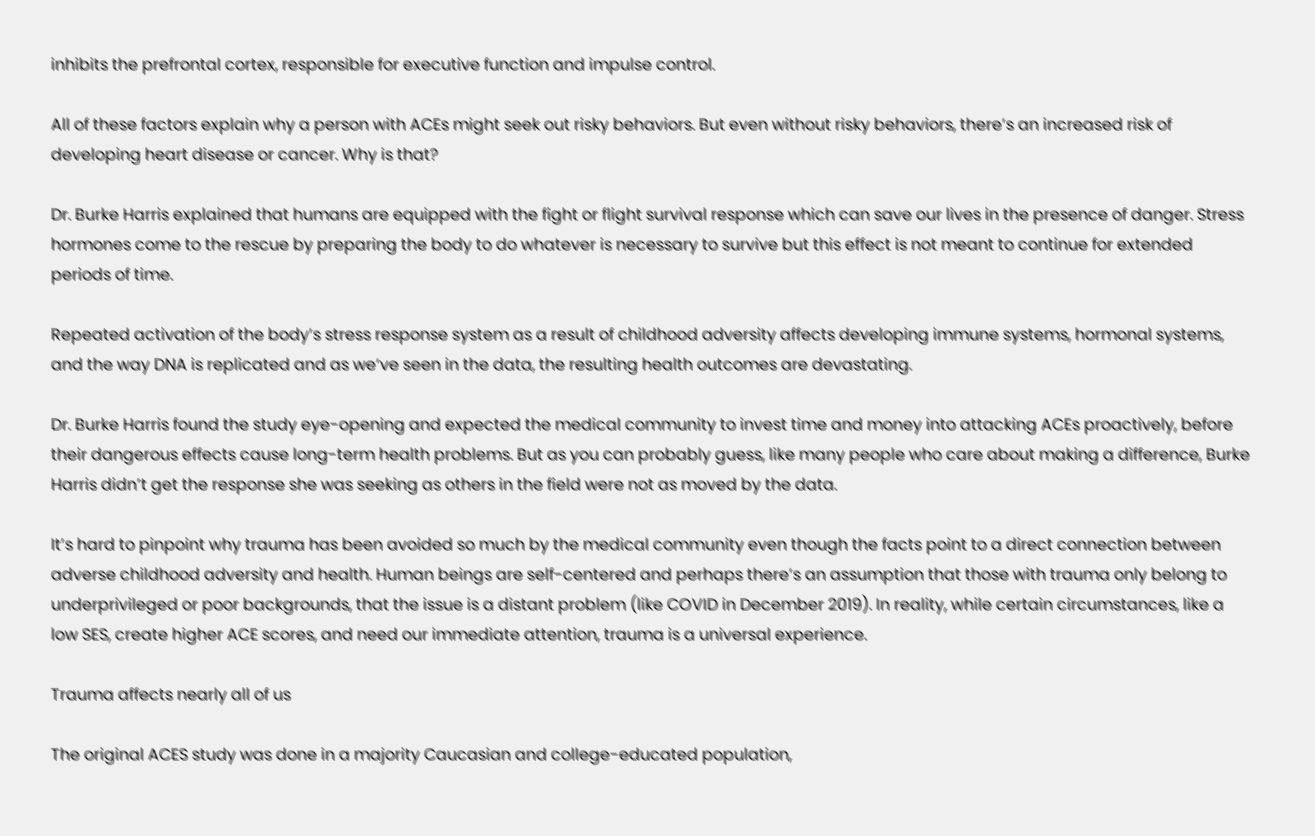inhibits the prefrontal cortex, responsible for executive function and impulse control.

All of these factors explain why a person with ACEs might seek out risky behaviors. But even without risky behaviors, there’s an increased risk of developing heart disease or cancer. Why is that?

Dr. Burke Harris explained that humans are equipped with the fight or flight survival response which can save our lives in the presence of danger. Stress hormones come to the rescue by preparing the body to do whatever is necessary to survive but this effect is not meant to continue for extended periods of time.

Repeated activation of the body’s stress response system as a result of childhood adversity affects developing immune systems, hormonal systems, and the way DNA is replicated and as we‘ve seen in the data, the resulting health outcomes are devastating.

Dr. Burke Harris found the study eye-opening and expected the medical community to invest time and money into attacking ACEs proactively, before their dangerous effects cause long-term health problems. But as you can probably guess, like many people who care about making a difference, Burke Harris didn’t get the response she was seeking as others in the field were not as moved by the data.

It’s hard to pinpoint why trauma has been avoided so much by the medical community even though the facts point to a direct connection between adverse childhood adversity and health. Human beings are self-centered and perhaps there’s an assumption that those with trauma only belong to underprivileged or poor backgrounds, that the issue is a distant problem (like COVID in December 2019). In reality, while certain circumstances, like a low SES, create higher ACE scores, and need our immediate attention, trauma is a universal experience.

Trauma affects nearly all of us

The original ACES study was done in a majority Caucasian and college-educated population,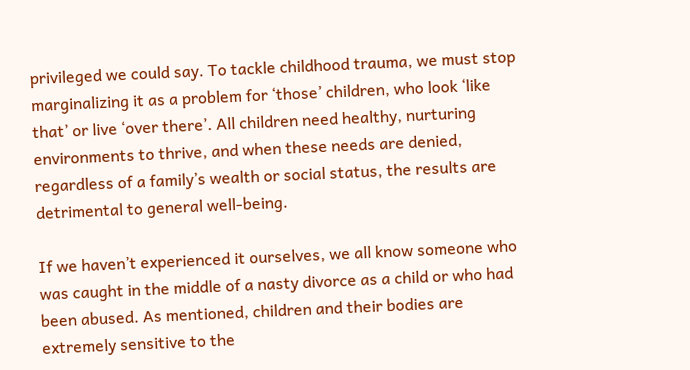privileged we could say. To tackle childhood trauma, we must stop marginalizing it as a problem for ‘those’ children, who look ‘like that’ or live ‘over there’. All children need healthy, nurturing environments to thrive, and when these needs are denied, regardless of a family’s wealth or social status, the results are detrimental to general well-being.

If we haven’t experienced it ourselves, we all know someone who was caught in the middle of a nasty divorce as a child or who had been abused. As mentioned, children and their bodies are extremely sensitive to the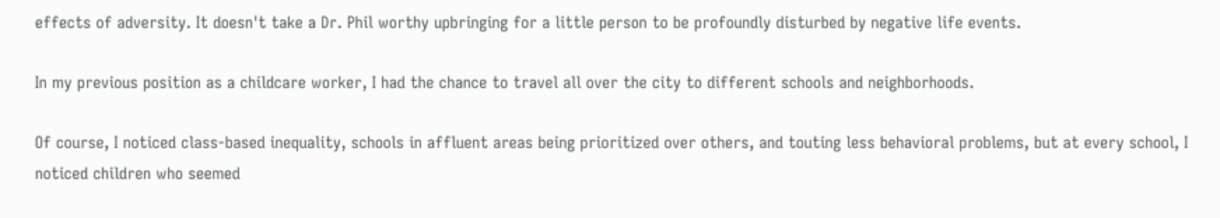effects of adversity. It doesn't take a Dr. Phil worthy upbringing for a little person to be profoundly disturbed by negative life events.

In my previous position as a childcare worker, I had the chance to travel all over the city to different schools and neighborhoods.

Of course, I noticed class-based inequality, schools in affluent areas being prioritized over others, and touting less behavioral problems, but at every school, I noticed children who seemed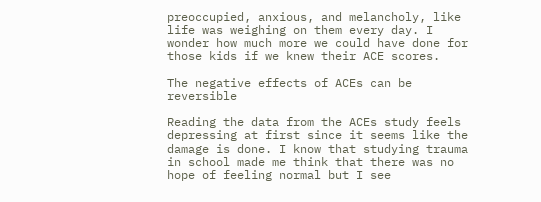preoccupied, anxious, and melancholy, like life was weighing on them every day. I wonder how much more we could have done for those kids if we knew their ACE scores.

The negative effects of ACEs can be reversible

Reading the data from the ACEs study feels depressing at first since it seems like the damage is done. I know that studying trauma in school made me think that there was no hope of feeling normal but I see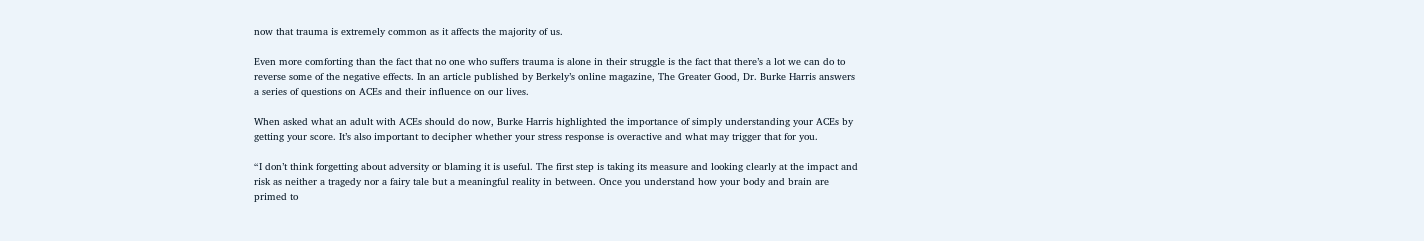now that trauma is extremely common as it affects the majority of us.

Even more comforting than the fact that no one who suffers trauma is alone in their struggle is the fact that there’s a lot we can do to reverse some of the negative effects. In an article published by Berkely’s online magazine, The Greater Good, Dr. Burke Harris answers a series of questions on ACEs and their influence on our lives.

When asked what an adult with ACEs should do now, Burke Harris highlighted the importance of simply understanding your ACEs by getting your score. It’s also important to decipher whether your stress response is overactive and what may trigger that for you.

“I don’t think forgetting about adversity or blaming it is useful. The first step is taking its measure and looking clearly at the impact and risk as neither a tragedy nor a fairy tale but a meaningful reality in between. Once you understand how your body and brain are primed to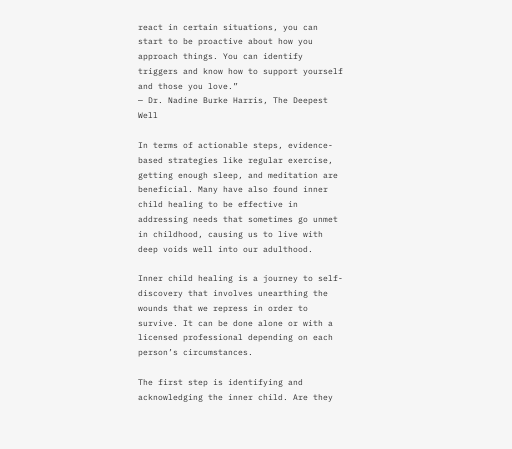react in certain situations, you can start to be proactive about how you approach things. You can identify triggers and know how to support yourself and those you love.”
— Dr. Nadine Burke Harris, The Deepest Well

In terms of actionable steps, evidence-based strategies like regular exercise, getting enough sleep, and meditation are beneficial. Many have also found inner child healing to be effective in addressing needs that sometimes go unmet in childhood, causing us to live with deep voids well into our adulthood.

Inner child healing is a journey to self-discovery that involves unearthing the wounds that we repress in order to survive. It can be done alone or with a licensed professional depending on each person’s circumstances.

The first step is identifying and acknowledging the inner child. Are they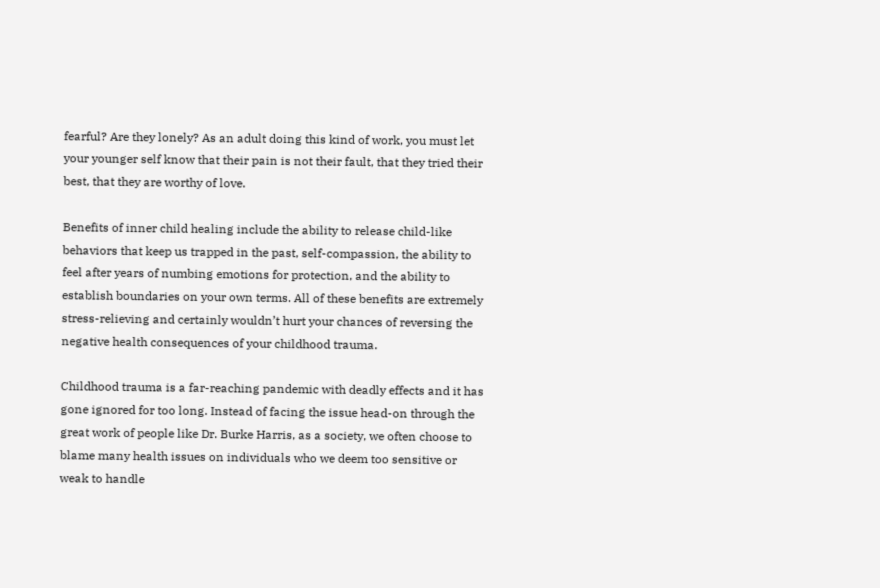fearful? Are they lonely? As an adult doing this kind of work, you must let your younger self know that their pain is not their fault, that they tried their best, that they are worthy of love.

Benefits of inner child healing include the ability to release child-like behaviors that keep us trapped in the past, self-compassion, the ability to feel after years of numbing emotions for protection, and the ability to establish boundaries on your own terms. All of these benefits are extremely stress-relieving and certainly wouldn’t hurt your chances of reversing the negative health consequences of your childhood trauma.

Childhood trauma is a far-reaching pandemic with deadly effects and it has gone ignored for too long. Instead of facing the issue head-on through the great work of people like Dr. Burke Harris, as a society, we often choose to blame many health issues on individuals who we deem too sensitive or weak to handle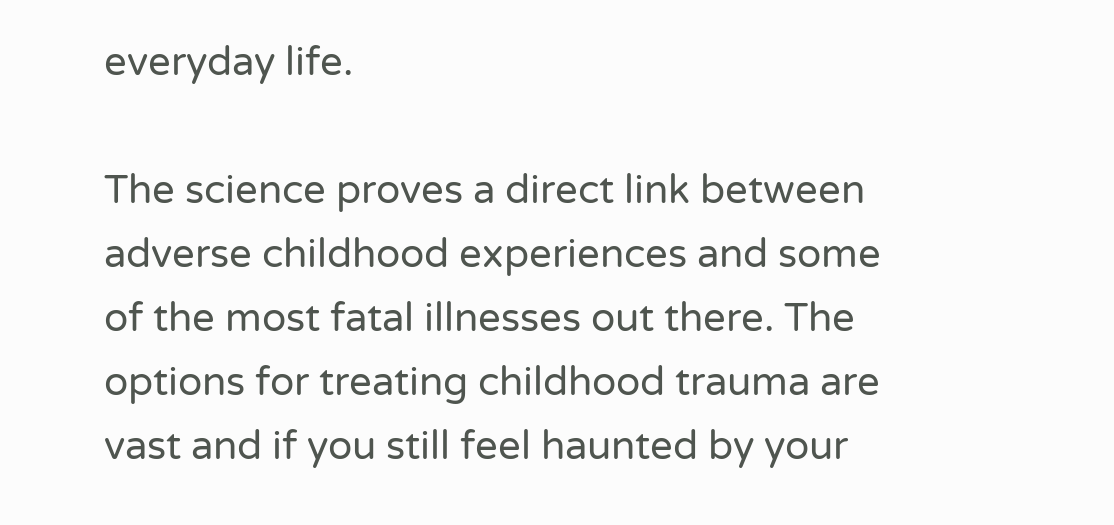everyday life.

The science proves a direct link between adverse childhood experiences and some of the most fatal illnesses out there. The options for treating childhood trauma are vast and if you still feel haunted by your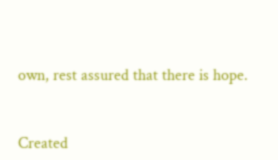own, rest assured that there is hope.


Created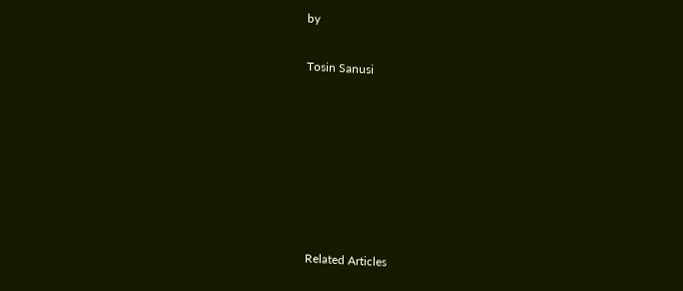by

Tosin Sanusi







Related Articles